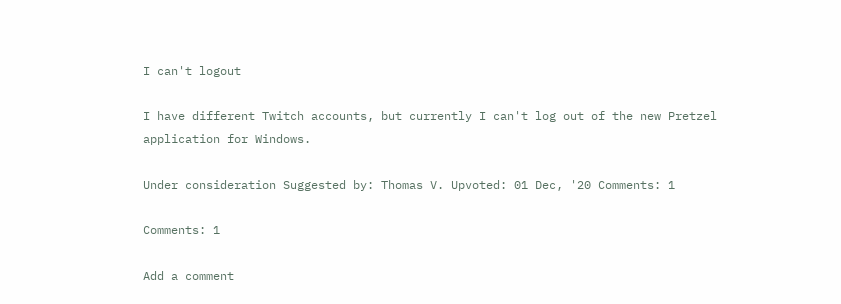I can't logout

I have different Twitch accounts, but currently I can't log out of the new Pretzel application for Windows.

Under consideration Suggested by: Thomas V. Upvoted: 01 Dec, '20 Comments: 1

Comments: 1

Add a comment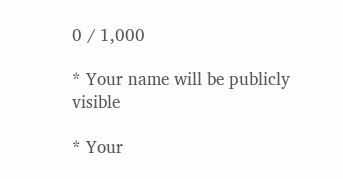0 / 1,000

* Your name will be publicly visible

* Your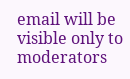email will be visible only to moderators